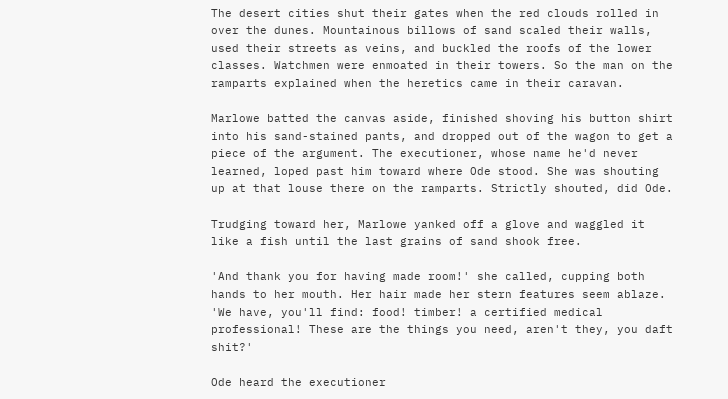The desert cities shut their gates when the red clouds rolled in over the dunes. Mountainous billows of sand scaled their walls, used their streets as veins, and buckled the roofs of the lower classes. Watchmen were enmoated in their towers. So the man on the ramparts explained when the heretics came in their caravan.

Marlowe batted the canvas aside, finished shoving his button shirt into his sand-stained pants, and dropped out of the wagon to get a piece of the argument. The executioner, whose name he'd never learned, loped past him toward where Ode stood. She was shouting up at that louse there on the ramparts. Strictly shouted, did Ode.

Trudging toward her, Marlowe yanked off a glove and waggled it like a fish until the last grains of sand shook free.

'And thank you for having made room!' she called, cupping both hands to her mouth. Her hair made her stern features seem ablaze. 'We have, you'll find: food! timber! a certified medical professional! These are the things you need, aren't they, you daft shit?'

Ode heard the executioner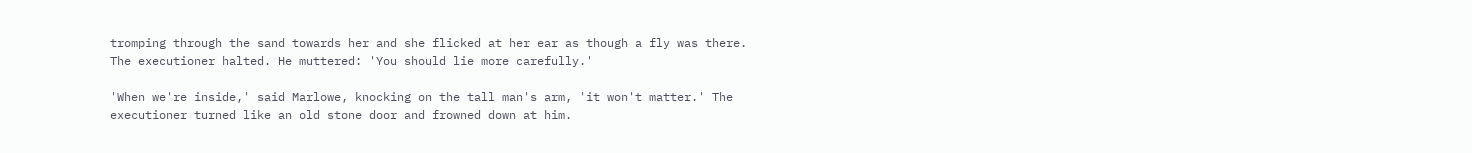tromping through the sand towards her and she flicked at her ear as though a fly was there. The executioner halted. He muttered: 'You should lie more carefully.'

'When we're inside,' said Marlowe, knocking on the tall man's arm, 'it won't matter.' The executioner turned like an old stone door and frowned down at him.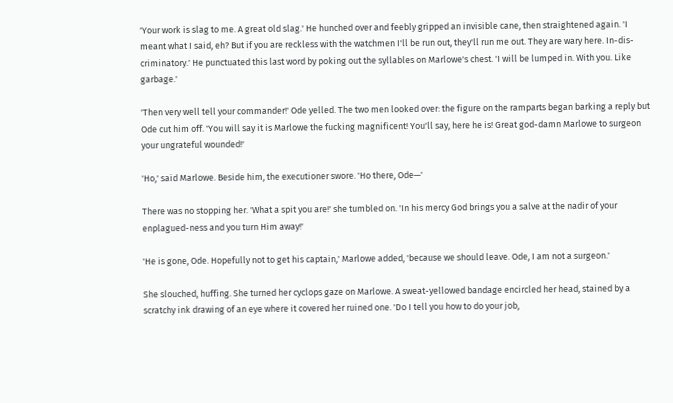'Your work is slag to me. A great old slag.' He hunched over and feebly gripped an invisible cane, then straightened again. 'I meant what I said, eh? But if you are reckless with the watchmen I'll be run out, they'll run me out. They are wary here. In-dis-criminatory.' He punctuated this last word by poking out the syllables on Marlowe's chest. 'I will be lumped in. With you. Like garbage.'

'Then very well tell your commander!' Ode yelled. The two men looked over: the figure on the ramparts began barking a reply but Ode cut him off. 'You will say it is Marlowe the fucking magnificent! You'll say, here he is! Great god-damn Marlowe to surgeon your ungrateful wounded!'

'Ho,' said Marlowe. Beside him, the executioner swore. 'Ho there, Ode—'

There was no stopping her. 'What a spit you are!' she tumbled on. 'In his mercy God brings you a salve at the nadir of your enplagued-ness and you turn Him away!'

'He is gone, Ode. Hopefully not to get his captain,' Marlowe added, 'because we should leave. Ode, I am not a surgeon.'

She slouched, huffing. She turned her cyclops gaze on Marlowe. A sweat-yellowed bandage encircled her head, stained by a scratchy ink drawing of an eye where it covered her ruined one. 'Do I tell you how to do your job,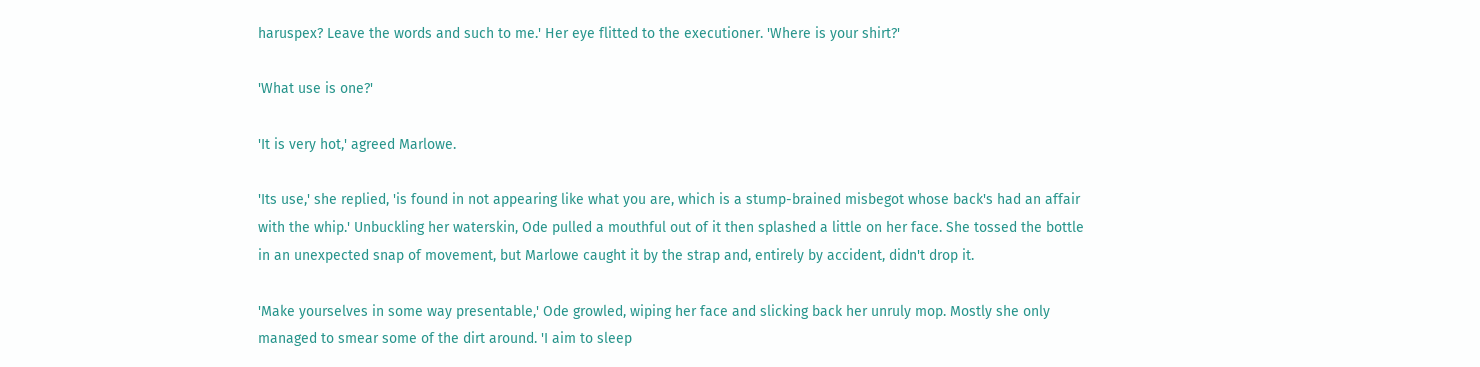haruspex? Leave the words and such to me.' Her eye flitted to the executioner. 'Where is your shirt?'

'What use is one?'

'It is very hot,' agreed Marlowe.

'Its use,' she replied, 'is found in not appearing like what you are, which is a stump-brained misbegot whose back's had an affair with the whip.' Unbuckling her waterskin, Ode pulled a mouthful out of it then splashed a little on her face. She tossed the bottle in an unexpected snap of movement, but Marlowe caught it by the strap and, entirely by accident, didn't drop it.

'Make yourselves in some way presentable,' Ode growled, wiping her face and slicking back her unruly mop. Mostly she only managed to smear some of the dirt around. 'I aim to sleep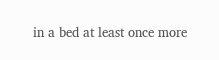in a bed at least once more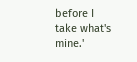before I take what's mine.'